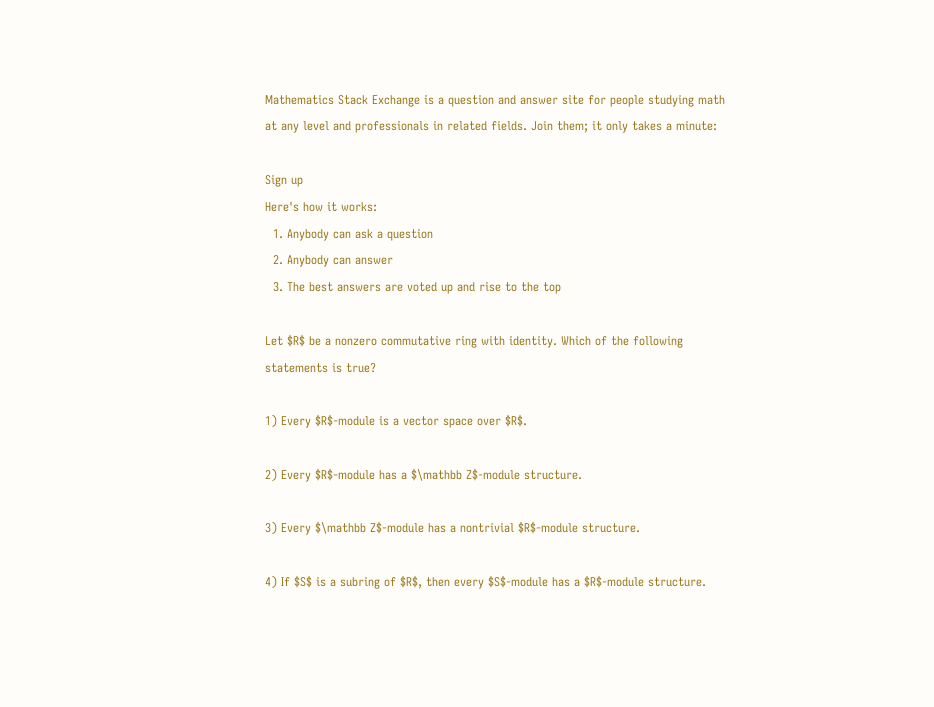Mathematics Stack Exchange is a question and answer site for people studying math at any level and professionals in related fields. Join them; it only takes a minute:

Sign up
Here's how it works:
  1. Anybody can ask a question
  2. Anybody can answer
  3. The best answers are voted up and rise to the top

Let $R$ be a nonzero commutative ring with identity. Which of the following statements is true?

1) Every $R$-module is a vector space over $R$.

2) Every $R$-module has a $\mathbb Z$-module structure.

3) Every $\mathbb Z$-module has a nontrivial $R$-module structure.

4) If $S$ is a subring of $R$, then every $S$-module has a $R$-module structure.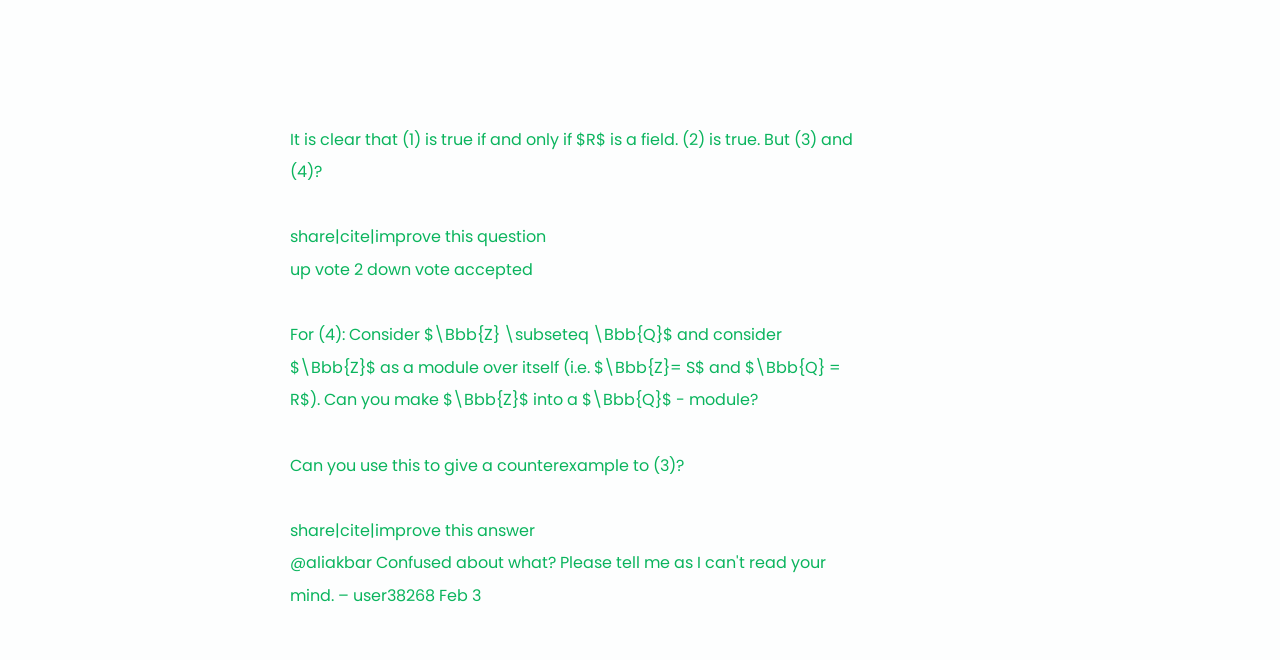It is clear that (1) is true if and only if $R$ is a field. (2) is true. But (3) and (4)?

share|cite|improve this question
up vote 2 down vote accepted

For (4): Consider $\Bbb{Z} \subseteq \Bbb{Q}$ and consider $\Bbb{Z}$ as a module over itself (i.e. $\Bbb{Z}= S$ and $\Bbb{Q} = R$). Can you make $\Bbb{Z}$ into a $\Bbb{Q}$ - module?

Can you use this to give a counterexample to (3)?

share|cite|improve this answer
@aliakbar Confused about what? Please tell me as I can't read your mind. – user38268 Feb 3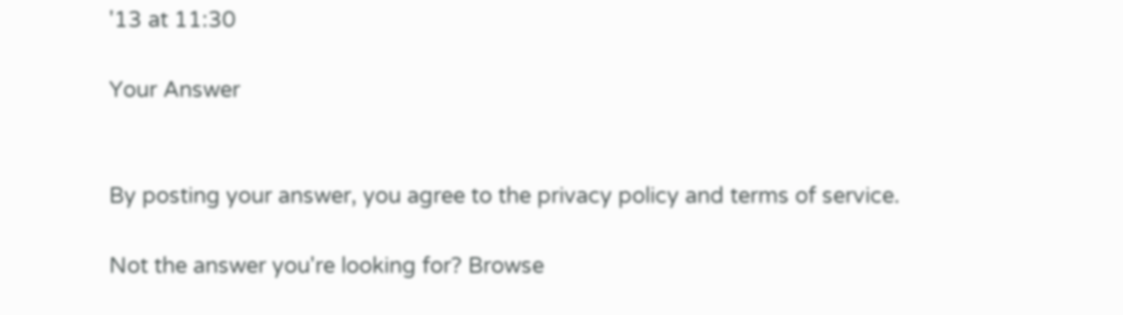'13 at 11:30

Your Answer


By posting your answer, you agree to the privacy policy and terms of service.

Not the answer you're looking for? Browse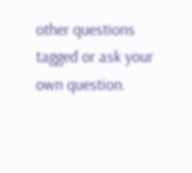other questions tagged or ask your own question.